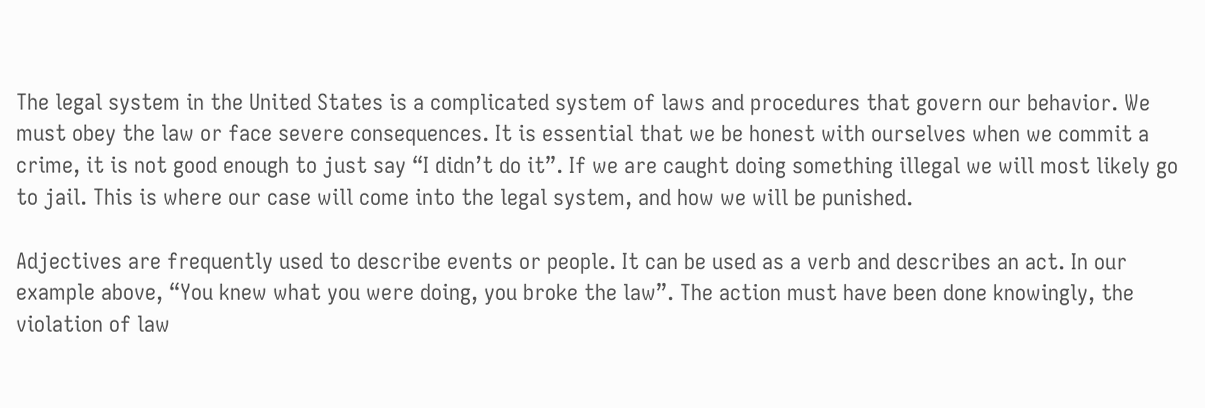The legal system in the United States is a complicated system of laws and procedures that govern our behavior. We must obey the law or face severe consequences. It is essential that we be honest with ourselves when we commit a crime, it is not good enough to just say “I didn’t do it”. If we are caught doing something illegal we will most likely go to jail. This is where our case will come into the legal system, and how we will be punished.

Adjectives are frequently used to describe events or people. It can be used as a verb and describes an act. In our example above, “You knew what you were doing, you broke the law”. The action must have been done knowingly, the violation of law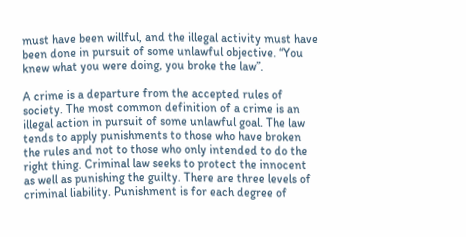must have been willful, and the illegal activity must have been done in pursuit of some unlawful objective. “You knew what you were doing, you broke the law”.

A crime is a departure from the accepted rules of society. The most common definition of a crime is an illegal action in pursuit of some unlawful goal. The law tends to apply punishments to those who have broken the rules and not to those who only intended to do the right thing. Criminal law seeks to protect the innocent as well as punishing the guilty. There are three levels of criminal liability. Punishment is for each degree of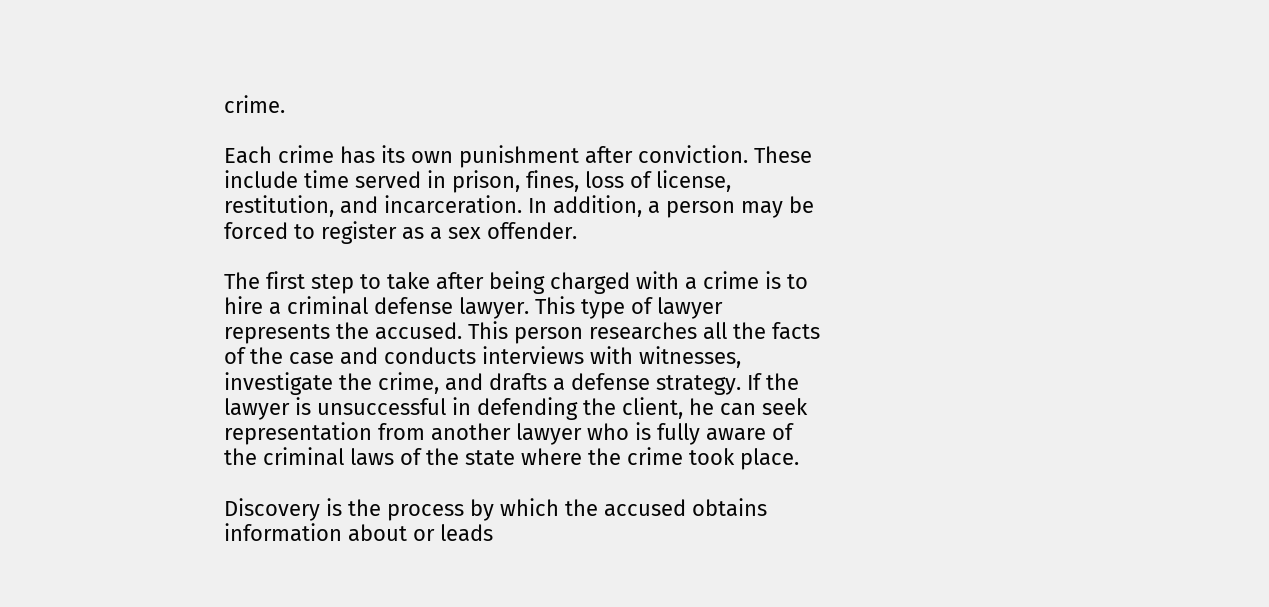crime.

Each crime has its own punishment after conviction. These include time served in prison, fines, loss of license, restitution, and incarceration. In addition, a person may be forced to register as a sex offender.

The first step to take after being charged with a crime is to hire a criminal defense lawyer. This type of lawyer represents the accused. This person researches all the facts of the case and conducts interviews with witnesses, investigate the crime, and drafts a defense strategy. If the lawyer is unsuccessful in defending the client, he can seek representation from another lawyer who is fully aware of the criminal laws of the state where the crime took place.

Discovery is the process by which the accused obtains information about or leads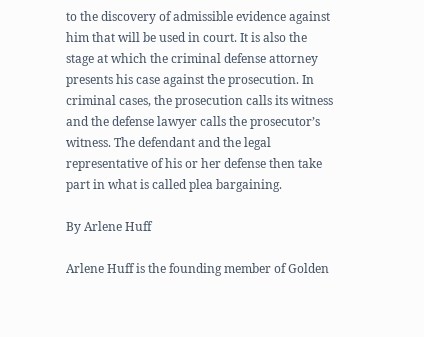to the discovery of admissible evidence against him that will be used in court. It is also the stage at which the criminal defense attorney presents his case against the prosecution. In criminal cases, the prosecution calls its witness and the defense lawyer calls the prosecutor’s witness. The defendant and the legal representative of his or her defense then take part in what is called plea bargaining.

By Arlene Huff

Arlene Huff is the founding member of Golden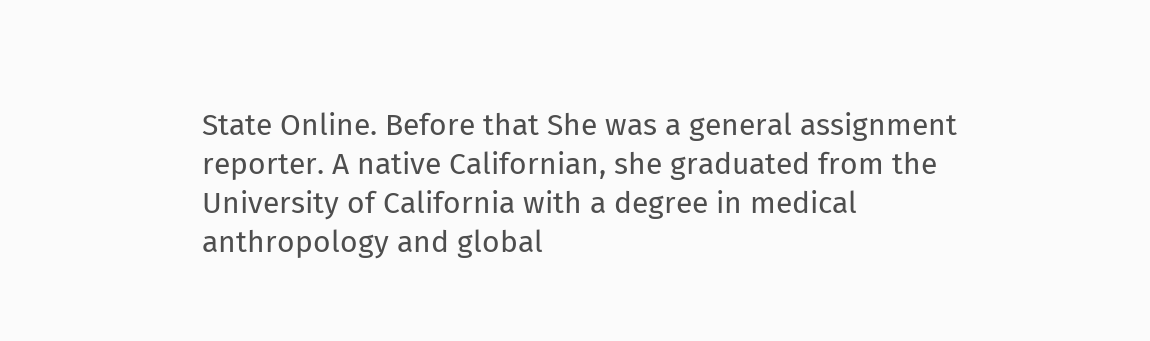State Online. Before that She was a general assignment reporter. A native Californian, she graduated from the University of California with a degree in medical anthropology and global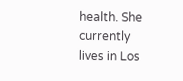health. She currently lives in Los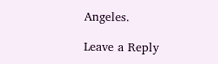Angeles.

Leave a Reply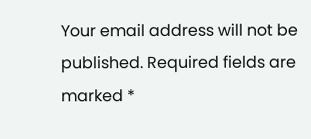Your email address will not be published. Required fields are marked *